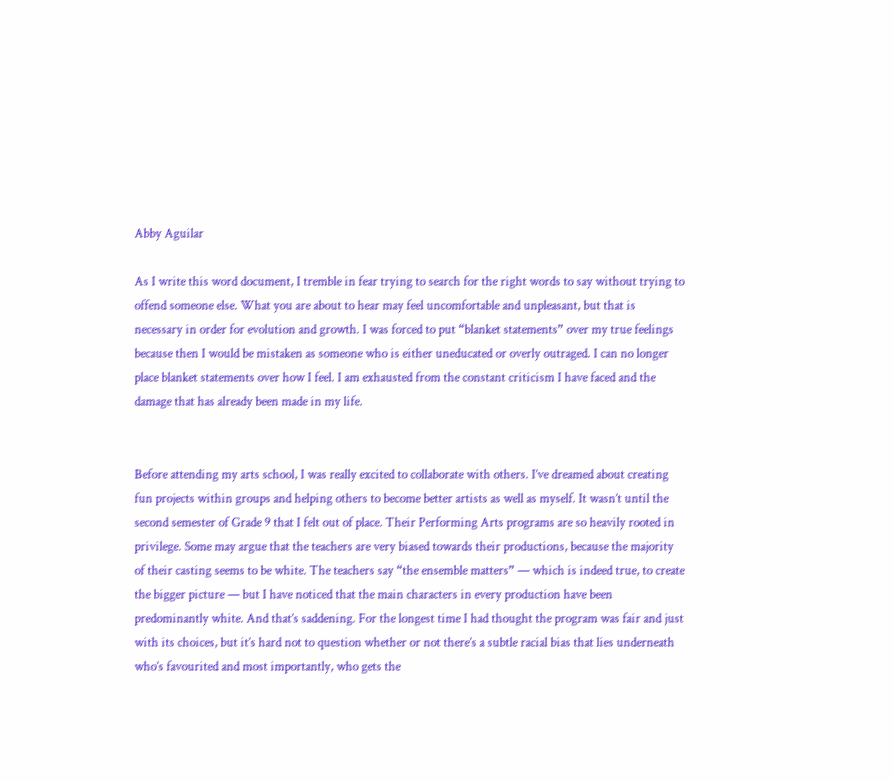Abby Aguilar

As I write this word document, I tremble in fear trying to search for the right words to say without trying to offend someone else. What you are about to hear may feel uncomfortable and unpleasant, but that is necessary in order for evolution and growth. I was forced to put “blanket statements” over my true feelings because then I would be mistaken as someone who is either uneducated or overly outraged. I can no longer place blanket statements over how I feel. I am exhausted from the constant criticism I have faced and the damage that has already been made in my life.


Before attending my arts school, I was really excited to collaborate with others. I’ve dreamed about creating fun projects within groups and helping others to become better artists as well as myself. It wasn’t until the second semester of Grade 9 that I felt out of place. Their Performing Arts programs are so heavily rooted in privilege. Some may argue that the teachers are very biased towards their productions, because the majority of their casting seems to be white. The teachers say “the ensemble matters” — which is indeed true, to create the bigger picture — but I have noticed that the main characters in every production have been predominantly white. And that’s saddening. For the longest time I had thought the program was fair and just with its choices, but it’s hard not to question whether or not there’s a subtle racial bias that lies underneath who’s favourited and most importantly, who gets the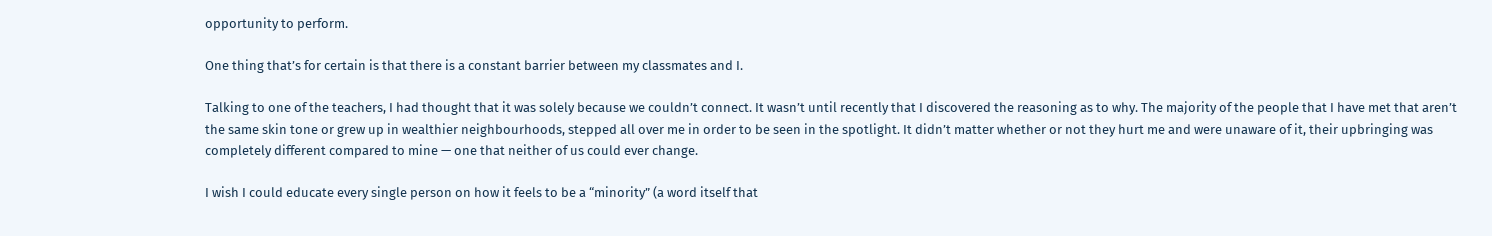opportunity to perform.

One thing that’s for certain is that there is a constant barrier between my classmates and I.

Talking to one of the teachers, I had thought that it was solely because we couldn’t connect. It wasn’t until recently that I discovered the reasoning as to why. The majority of the people that I have met that aren’t the same skin tone or grew up in wealthier neighbourhoods, stepped all over me in order to be seen in the spotlight. It didn’t matter whether or not they hurt me and were unaware of it, their upbringing was completely different compared to mine — one that neither of us could ever change.

I wish I could educate every single person on how it feels to be a “minority” (a word itself that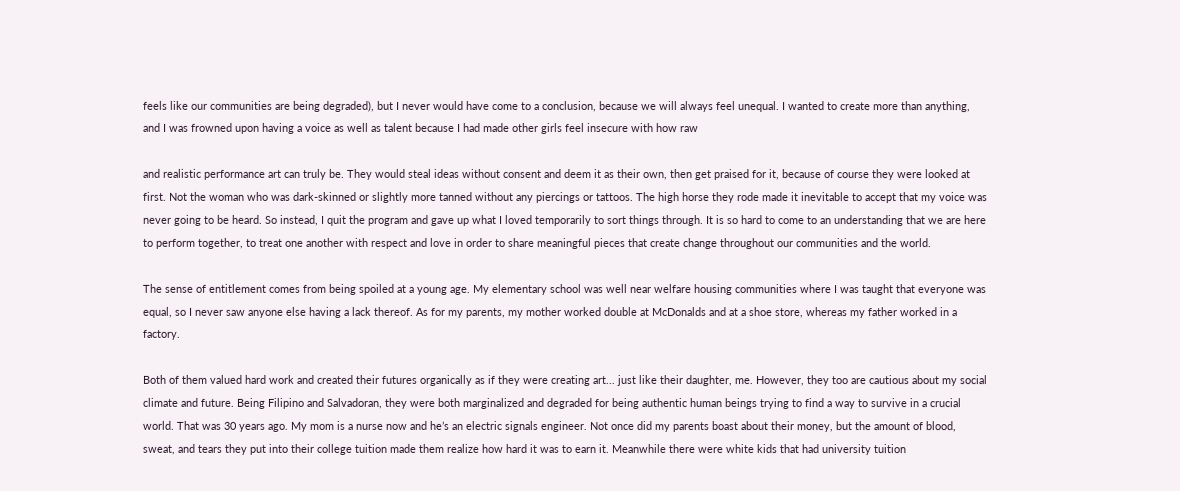feels like our communities are being degraded), but I never would have come to a conclusion, because we will always feel unequal. I wanted to create more than anything, and I was frowned upon having a voice as well as talent because I had made other girls feel insecure with how raw

and realistic performance art can truly be. They would steal ideas without consent and deem it as their own, then get praised for it, because of course they were looked at first. Not the woman who was dark-skinned or slightly more tanned without any piercings or tattoos. The high horse they rode made it inevitable to accept that my voice was never going to be heard. So instead, I quit the program and gave up what I loved temporarily to sort things through. It is so hard to come to an understanding that we are here to perform together, to treat one another with respect and love in order to share meaningful pieces that create change throughout our communities and the world.

The sense of entitlement comes from being spoiled at a young age. My elementary school was well near welfare housing communities where I was taught that everyone was equal, so I never saw anyone else having a lack thereof. As for my parents, my mother worked double at McDonalds and at a shoe store, whereas my father worked in a factory.

Both of them valued hard work and created their futures organically as if they were creating art... just like their daughter, me. However, they too are cautious about my social climate and future. Being Filipino and Salvadoran, they were both marginalized and degraded for being authentic human beings trying to find a way to survive in a crucial world. That was 30 years ago. My mom is a nurse now and he’s an electric signals engineer. Not once did my parents boast about their money, but the amount of blood, sweat, and tears they put into their college tuition made them realize how hard it was to earn it. Meanwhile there were white kids that had university tuition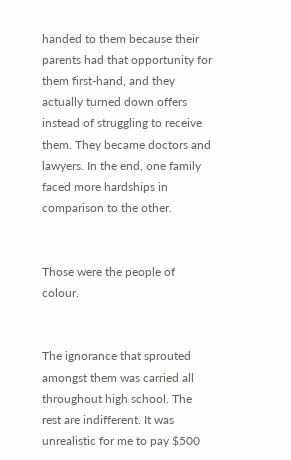handed to them because their parents had that opportunity for them first-hand, and they actually turned down offers instead of struggling to receive them. They became doctors and lawyers. In the end, one family faced more hardships in comparison to the other.


Those were the people of colour.


The ignorance that sprouted amongst them was carried all throughout high school. The rest are indifferent. It was unrealistic for me to pay $500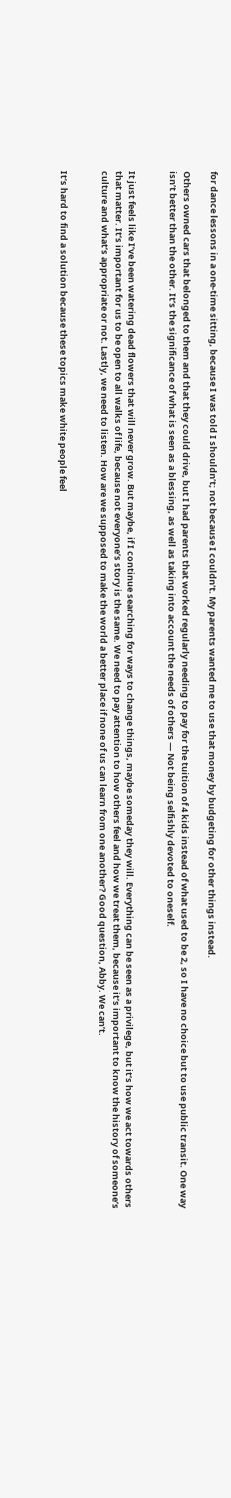for dance lessons in a one-time sitting, because I was told I shouldn’t; not because I couldn’t. My parents wanted me to use that money by budgeting for other things instead.

Others owned cars that belonged to them and that they could drive, but I had parents that worked regularly needing to pay for the tuition of 4 kids instead of what used to be 2, so I have no choice but to use public transit. One way isn’t better than the other. It’s the significance of what is seen as a blessing, as well as taking into account the needs of others — Not being selfishly devoted to oneself.


It just feels like I’ve been watering dead flowers that will never grow. But maybe, if I continue searching for ways to change things, maybe someday they will. Everything can be seen as a privilege, but it’s how we act towards others that matter. It’s important for us to be open to all walks of life, because not everyone’s story is the same. We need to pay attention to how others feel and how we treat them, because it’s important to know the history of someone’s culture and what’s appropriate or not. Lastly, we need to listen. How are we supposed to make the world a better place if none of us can learn from one another? Good question, Abby. We can’t.


It’s hard to find a solution because these topics make white people feel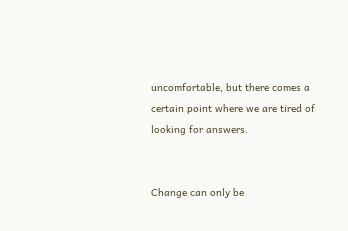uncomfortable, but there comes a certain point where we are tired of looking for answers.


Change can only be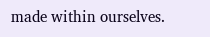made within ourselves.